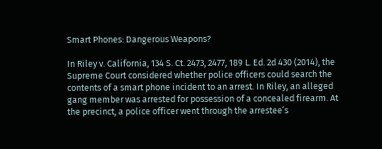Smart Phones: Dangerous Weapons?

In Riley v. California, 134 S. Ct. 2473, 2477, 189 L. Ed. 2d 430 (2014), the Supreme Court considered whether police officers could search the contents of a smart phone incident to an arrest. In Riley, an alleged gang member was arrested for possession of a concealed firearm. At the precinct, a police officer went through the arrestee’s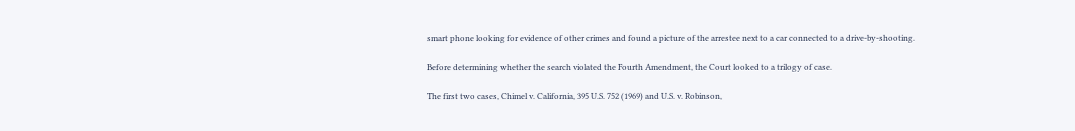smart phone looking for evidence of other crimes and found a picture of the arrestee next to a car connected to a drive-by-shooting.

Before determining whether the search violated the Fourth Amendment, the Court looked to a trilogy of case.

The first two cases, Chimel v. California, 395 U.S. 752 (1969) and U.S. v. Robinson,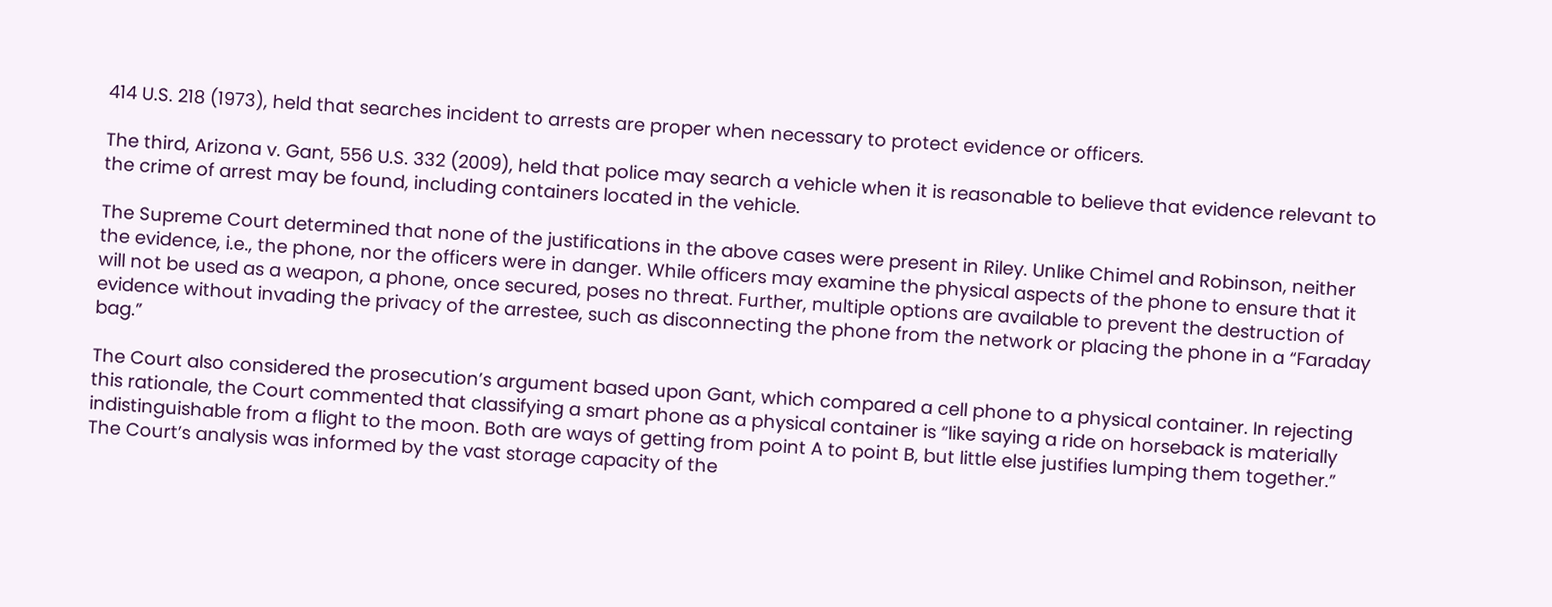414 U.S. 218 (1973), held that searches incident to arrests are proper when necessary to protect evidence or officers.

The third, Arizona v. Gant, 556 U.S. 332 (2009), held that police may search a vehicle when it is reasonable to believe that evidence relevant to the crime of arrest may be found, including containers located in the vehicle.

The Supreme Court determined that none of the justifications in the above cases were present in Riley. Unlike Chimel and Robinson, neither the evidence, i.e., the phone, nor the officers were in danger. While officers may examine the physical aspects of the phone to ensure that it will not be used as a weapon, a phone, once secured, poses no threat. Further, multiple options are available to prevent the destruction of evidence without invading the privacy of the arrestee, such as disconnecting the phone from the network or placing the phone in a “Faraday bag.”

The Court also considered the prosecution’s argument based upon Gant, which compared a cell phone to a physical container. In rejecting this rationale, the Court commented that classifying a smart phone as a physical container is “like saying a ride on horseback is materially indistinguishable from a flight to the moon. Both are ways of getting from point A to point B, but little else justifies lumping them together.” The Court’s analysis was informed by the vast storage capacity of the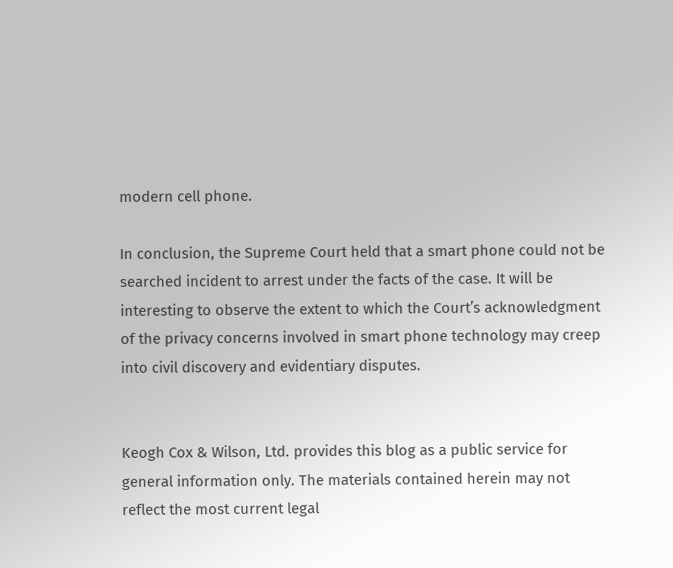modern cell phone.

In conclusion, the Supreme Court held that a smart phone could not be searched incident to arrest under the facts of the case. It will be interesting to observe the extent to which the Court’s acknowledgment of the privacy concerns involved in smart phone technology may creep into civil discovery and evidentiary disputes.


Keogh Cox & Wilson, Ltd. provides this blog as a public service for general information only. The materials contained herein may not reflect the most current legal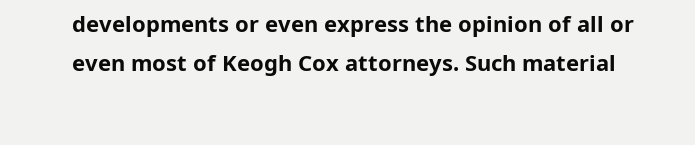developments or even express the opinion of all or even most of Keogh Cox attorneys. Such material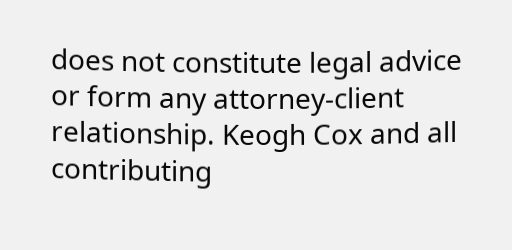does not constitute legal advice or form any attorney-client relationship. Keogh Cox and all contributing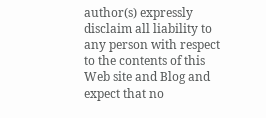author(s) expressly disclaim all liability to any person with respect to the contents of this Web site and Blog and expect that no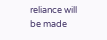reliance will be made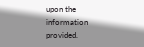upon the information provided.